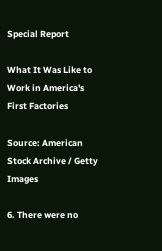Special Report

What It Was Like to Work in America's First Factories

Source: American Stock Archive / Getty Images

6. There were no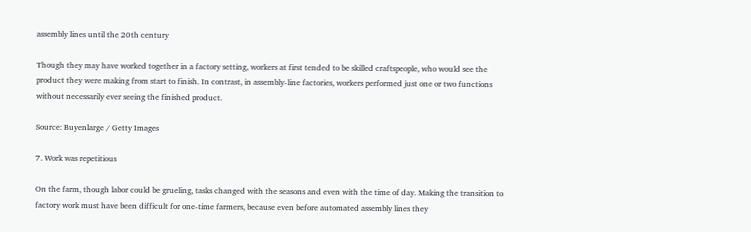assembly lines until the 20th century

Though they may have worked together in a factory setting, workers at first tended to be skilled craftspeople, who would see the product they were making from start to finish. In contrast, in assembly-line factories, workers performed just one or two functions without necessarily ever seeing the finished product.

Source: Buyenlarge / Getty Images

7. Work was repetitious

On the farm, though labor could be grueling, tasks changed with the seasons and even with the time of day. Making the transition to factory work must have been difficult for one-time farmers, because even before automated assembly lines they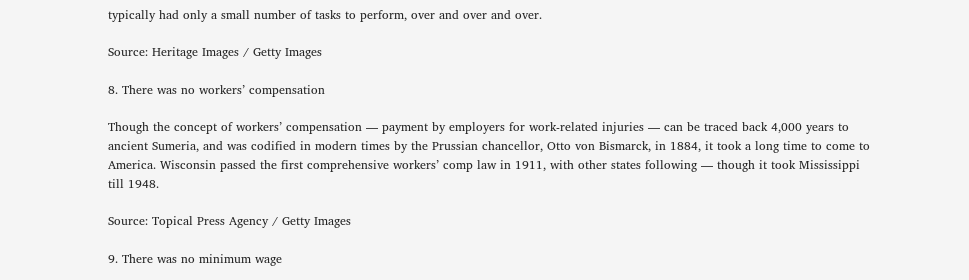typically had only a small number of tasks to perform, over and over and over.

Source: Heritage Images / Getty Images

8. There was no workers’ compensation

Though the concept of workers’ compensation — payment by employers for work-related injuries — can be traced back 4,000 years to ancient Sumeria, and was codified in modern times by the Prussian chancellor, Otto von Bismarck, in 1884, it took a long time to come to America. Wisconsin passed the first comprehensive workers’ comp law in 1911, with other states following — though it took Mississippi till 1948.

Source: Topical Press Agency / Getty Images

9. There was no minimum wage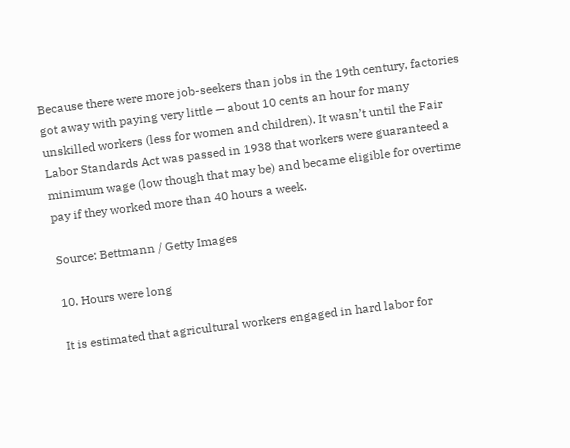Because there were more job-seekers than jobs in the 19th century, factories got away with paying very little — about 10 cents an hour for many unskilled workers (less for women and children). It wasn’t until the Fair Labor Standards Act was passed in 1938 that workers were guaranteed a minimum wage (low though that may be) and became eligible for overtime pay if they worked more than 40 hours a week.

Source: Bettmann / Getty Images

10. Hours were long

It is estimated that agricultural workers engaged in hard labor for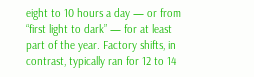eight to 10 hours a day — or from “first light to dark” — for at least part of the year. Factory shifts, in contrast, typically ran for 12 to 14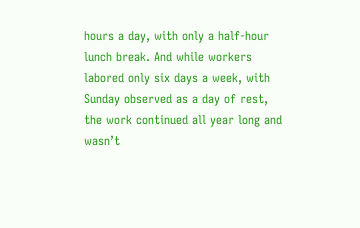hours a day, with only a half-hour lunch break. And while workers labored only six days a week, with Sunday observed as a day of rest, the work continued all year long and wasn’t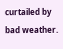curtailed by bad weather.